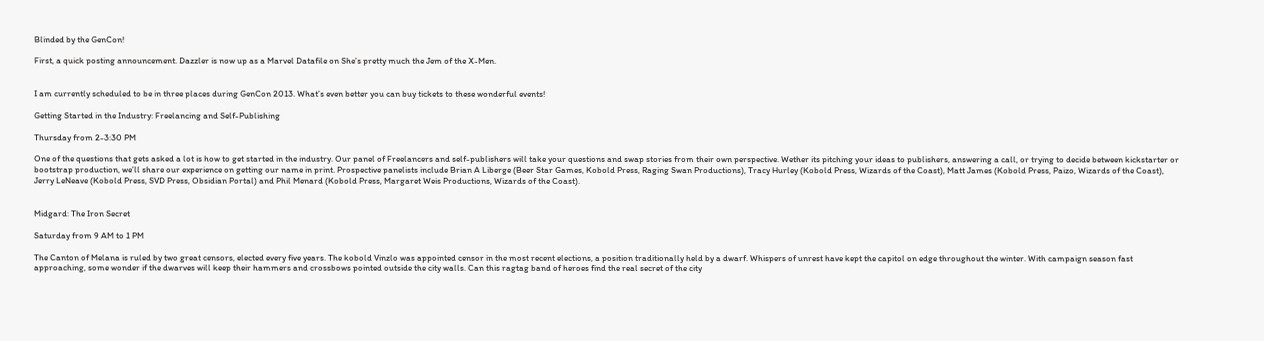Blinded by the GenCon!

First, a quick posting announcement. Dazzler is now up as a Marvel Datafile on She’s pretty much the Jem of the X-Men.


I am currently scheduled to be in three places during GenCon 2013. What’s even better you can buy tickets to these wonderful events!

Getting Started in the Industry: Freelancing and Self-Publishing

Thursday from 2-3:30 PM

One of the questions that gets asked a lot is how to get started in the industry. Our panel of Freelancers and self-publishers will take your questions and swap stories from their own perspective. Wether its pitching your ideas to publishers, answering a call, or trying to decide between kickstarter or bootstrap production, we’ll share our experience on getting our name in print. Prospective panelists include Brian A Liberge (Beer Star Games, Kobold Press, Raging Swan Productions), Tracy Hurley (Kobold Press, Wizards of the Coast), Matt James (Kobold Press, Paizo, Wizards of the Coast), Jerry LeNeave (Kobold Press, SVD Press, Obsidian Portal) and Phil Menard (Kobold Press, Margaret Weis Productions, Wizards of the Coast).


Midgard: The Iron Secret

Saturday from 9 AM to 1 PM

The Canton of Melana is ruled by two great censors, elected every five years. The kobold Vinzlo was appointed censor in the most recent elections, a position traditionally held by a dwarf. Whispers of unrest have kept the capitol on edge throughout the winter. With campaign season fast approaching, some wonder if the dwarves will keep their hammers and crossbows pointed outside the city walls. Can this ragtag band of heroes find the real secret of the city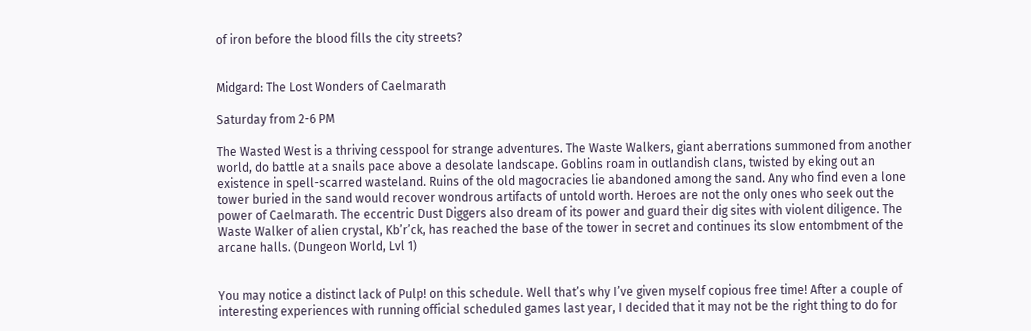of iron before the blood fills the city streets?


Midgard: The Lost Wonders of Caelmarath

Saturday from 2-6 PM

The Wasted West is a thriving cesspool for strange adventures. The Waste Walkers, giant aberrations summoned from another world, do battle at a snails pace above a desolate landscape. Goblins roam in outlandish clans, twisted by eking out an existence in spell-scarred wasteland. Ruins of the old magocracies lie abandoned among the sand. Any who find even a lone tower buried in the sand would recover wondrous artifacts of untold worth. Heroes are not the only ones who seek out the power of Caelmarath. The eccentric Dust Diggers also dream of its power and guard their dig sites with violent diligence. The Waste Walker of alien crystal, Kb’r’ck, has reached the base of the tower in secret and continues its slow entombment of the arcane halls. (Dungeon World, Lvl 1)


You may notice a distinct lack of Pulp! on this schedule. Well that’s why I’ve given myself copious free time! After a couple of interesting experiences with running official scheduled games last year, I decided that it may not be the right thing to do for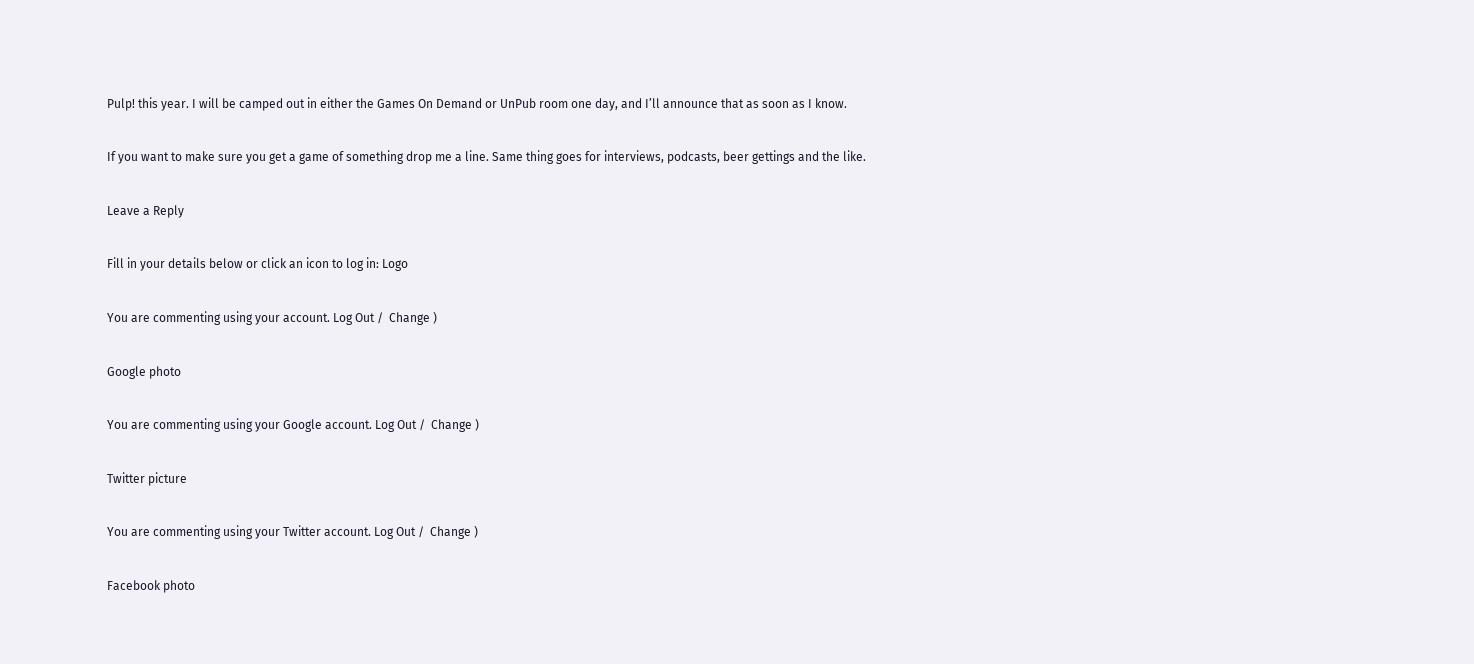Pulp! this year. I will be camped out in either the Games On Demand or UnPub room one day, and I’ll announce that as soon as I know.

If you want to make sure you get a game of something drop me a line. Same thing goes for interviews, podcasts, beer gettings and the like.

Leave a Reply

Fill in your details below or click an icon to log in: Logo

You are commenting using your account. Log Out /  Change )

Google photo

You are commenting using your Google account. Log Out /  Change )

Twitter picture

You are commenting using your Twitter account. Log Out /  Change )

Facebook photo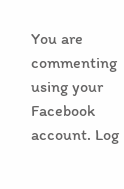You are commenting using your Facebook account. Log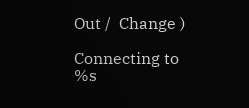Out /  Change )

Connecting to %s